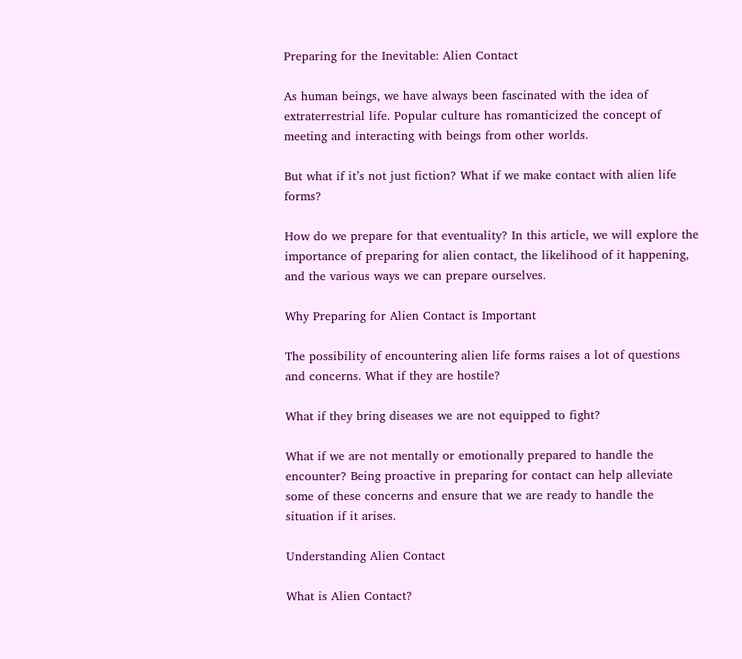Preparing for the Inevitable: Alien Contact

As human beings, we have always been fascinated with the idea of extraterrestrial life. Popular culture has romanticized the concept of meeting and interacting with beings from other worlds.

But what if it’s not just fiction? What if we make contact with alien life forms?

How do we prepare for that eventuality? In this article, we will explore the importance of preparing for alien contact, the likelihood of it happening, and the various ways we can prepare ourselves.

Why Preparing for Alien Contact is Important

The possibility of encountering alien life forms raises a lot of questions and concerns. What if they are hostile?

What if they bring diseases we are not equipped to fight?

What if we are not mentally or emotionally prepared to handle the encounter? Being proactive in preparing for contact can help alleviate some of these concerns and ensure that we are ready to handle the situation if it arises.

Understanding Alien Contact

What is Alien Contact?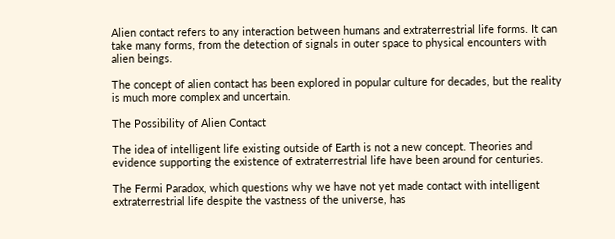Alien contact refers to any interaction between humans and extraterrestrial life forms. It can take many forms, from the detection of signals in outer space to physical encounters with alien beings.

The concept of alien contact has been explored in popular culture for decades, but the reality is much more complex and uncertain.

The Possibility of Alien Contact

The idea of intelligent life existing outside of Earth is not a new concept. Theories and evidence supporting the existence of extraterrestrial life have been around for centuries.

The Fermi Paradox, which questions why we have not yet made contact with intelligent extraterrestrial life despite the vastness of the universe, has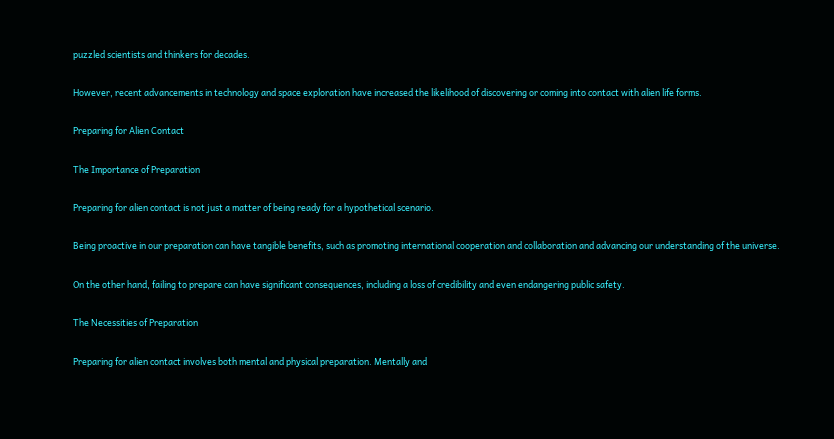puzzled scientists and thinkers for decades.

However, recent advancements in technology and space exploration have increased the likelihood of discovering or coming into contact with alien life forms.

Preparing for Alien Contact

The Importance of Preparation

Preparing for alien contact is not just a matter of being ready for a hypothetical scenario.

Being proactive in our preparation can have tangible benefits, such as promoting international cooperation and collaboration and advancing our understanding of the universe.

On the other hand, failing to prepare can have significant consequences, including a loss of credibility and even endangering public safety.

The Necessities of Preparation

Preparing for alien contact involves both mental and physical preparation. Mentally and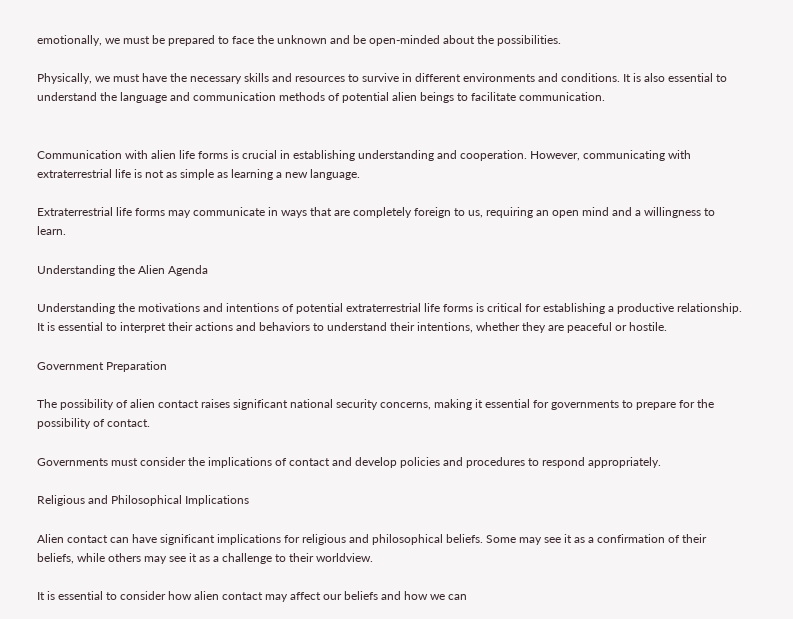emotionally, we must be prepared to face the unknown and be open-minded about the possibilities.

Physically, we must have the necessary skills and resources to survive in different environments and conditions. It is also essential to understand the language and communication methods of potential alien beings to facilitate communication.


Communication with alien life forms is crucial in establishing understanding and cooperation. However, communicating with extraterrestrial life is not as simple as learning a new language.

Extraterrestrial life forms may communicate in ways that are completely foreign to us, requiring an open mind and a willingness to learn.

Understanding the Alien Agenda

Understanding the motivations and intentions of potential extraterrestrial life forms is critical for establishing a productive relationship. It is essential to interpret their actions and behaviors to understand their intentions, whether they are peaceful or hostile.

Government Preparation

The possibility of alien contact raises significant national security concerns, making it essential for governments to prepare for the possibility of contact.

Governments must consider the implications of contact and develop policies and procedures to respond appropriately.

Religious and Philosophical Implications

Alien contact can have significant implications for religious and philosophical beliefs. Some may see it as a confirmation of their beliefs, while others may see it as a challenge to their worldview.

It is essential to consider how alien contact may affect our beliefs and how we can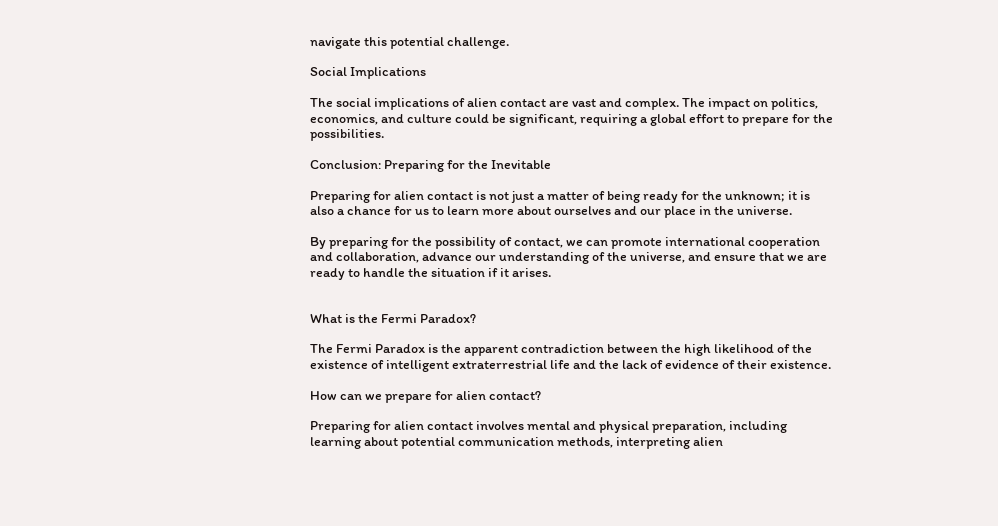navigate this potential challenge.

Social Implications

The social implications of alien contact are vast and complex. The impact on politics, economics, and culture could be significant, requiring a global effort to prepare for the possibilities.

Conclusion: Preparing for the Inevitable

Preparing for alien contact is not just a matter of being ready for the unknown; it is also a chance for us to learn more about ourselves and our place in the universe.

By preparing for the possibility of contact, we can promote international cooperation and collaboration, advance our understanding of the universe, and ensure that we are ready to handle the situation if it arises.


What is the Fermi Paradox?

The Fermi Paradox is the apparent contradiction between the high likelihood of the existence of intelligent extraterrestrial life and the lack of evidence of their existence.

How can we prepare for alien contact?

Preparing for alien contact involves mental and physical preparation, including learning about potential communication methods, interpreting alien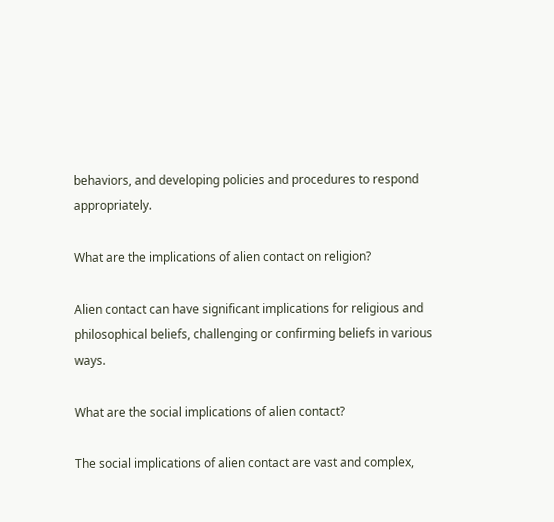behaviors, and developing policies and procedures to respond appropriately.

What are the implications of alien contact on religion?

Alien contact can have significant implications for religious and philosophical beliefs, challenging or confirming beliefs in various ways.

What are the social implications of alien contact?

The social implications of alien contact are vast and complex,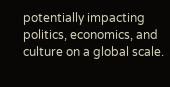potentially impacting politics, economics, and culture on a global scale.